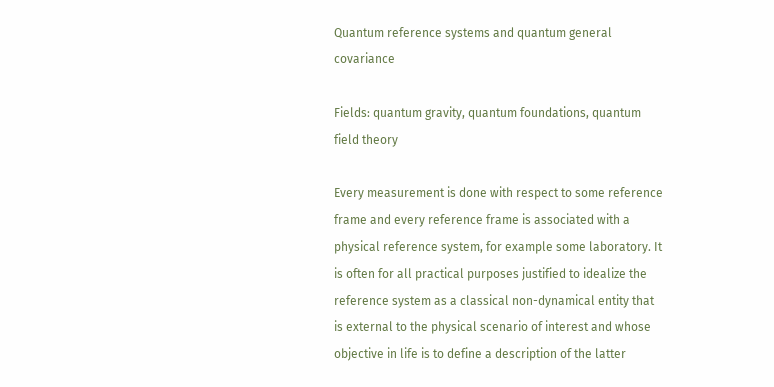Quantum reference systems and quantum general covariance

Fields: quantum gravity, quantum foundations, quantum field theory

Every measurement is done with respect to some reference frame and every reference frame is associated with a physical reference system, for example some laboratory. It is often for all practical purposes justified to idealize the reference system as a classical non-dynamical entity that is external to the physical scenario of interest and whose objective in life is to define a description of the latter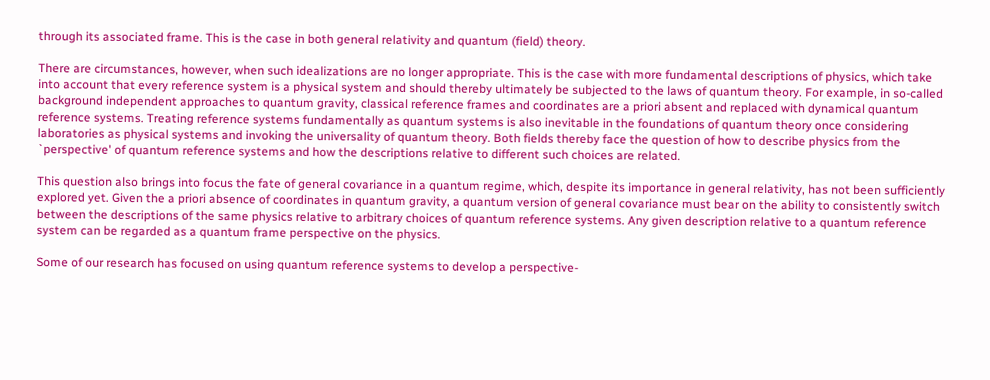through its associated frame. This is the case in both general relativity and quantum (field) theory.

There are circumstances, however, when such idealizations are no longer appropriate. This is the case with more fundamental descriptions of physics, which take into account that every reference system is a physical system and should thereby ultimately be subjected to the laws of quantum theory. For example, in so-called background independent approaches to quantum gravity, classical reference frames and coordinates are a priori absent and replaced with dynamical quantum reference systems. Treating reference systems fundamentally as quantum systems is also inevitable in the foundations of quantum theory once considering laboratories as physical systems and invoking the universality of quantum theory. Both fields thereby face the question of how to describe physics from the `perspective' of quantum reference systems and how the descriptions relative to different such choices are related.

This question also brings into focus the fate of general covariance in a quantum regime, which, despite its importance in general relativity, has not been sufficiently explored yet. Given the a priori absence of coordinates in quantum gravity, a quantum version of general covariance must bear on the ability to consistently switch between the descriptions of the same physics relative to arbitrary choices of quantum reference systems. Any given description relative to a quantum reference system can be regarded as a quantum frame perspective on the physics.

Some of our research has focused on using quantum reference systems to develop a perspective-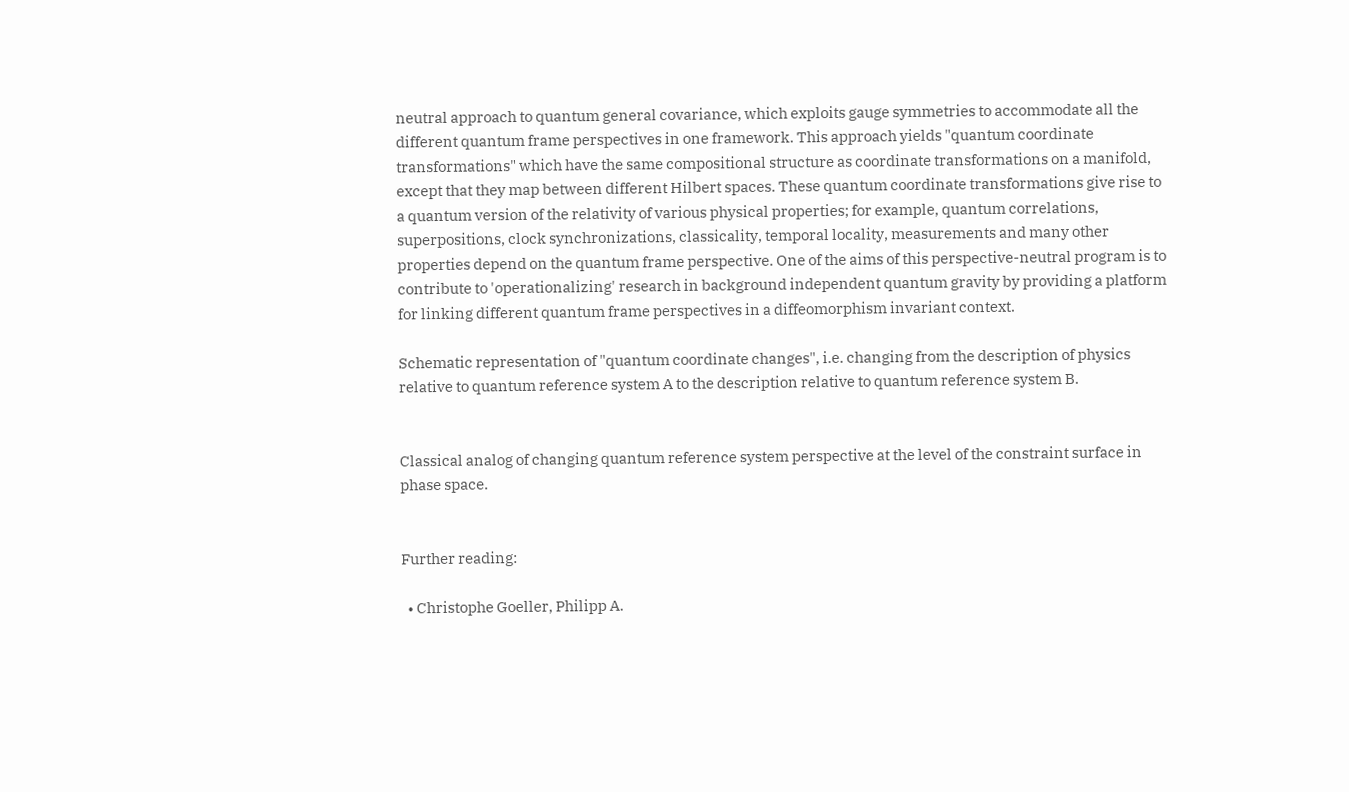neutral approach to quantum general covariance, which exploits gauge symmetries to accommodate all the different quantum frame perspectives in one framework. This approach yields "quantum coordinate transformations" which have the same compositional structure as coordinate transformations on a manifold, except that they map between different Hilbert spaces. These quantum coordinate transformations give rise to a quantum version of the relativity of various physical properties; for example, quantum correlations, superpositions, clock synchronizations, classicality, temporal locality, measurements and many other properties depend on the quantum frame perspective. One of the aims of this perspective-neutral program is to contribute to 'operationalizing' research in background independent quantum gravity by providing a platform for linking different quantum frame perspectives in a diffeomorphism invariant context.

Schematic representation of "quantum coordinate changes", i.e. changing from the description of physics relative to quantum reference system A to the description relative to quantum reference system B.


Classical analog of changing quantum reference system perspective at the level of the constraint surface in phase space.


Further reading:

  • Christophe Goeller, Philipp A.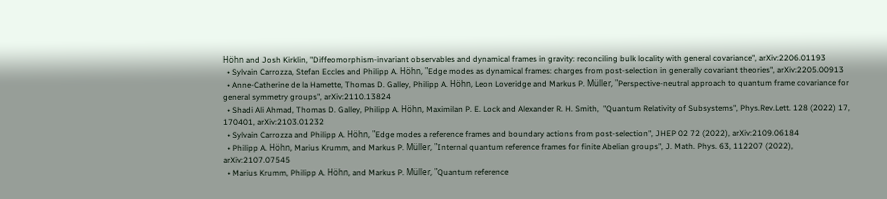Höhn and Josh Kirklin, "Diffeomorphism-invariant observables and dynamical frames in gravity: reconciling bulk locality with general covariance", arXiv:2206.01193
  • Sylvain Carrozza, Stefan Eccles and Philipp A. Höhn, "Edge modes as dynamical frames: charges from post-selection in generally covariant theories", arXiv:2205.00913
  • Anne-Catherine de la Hamette, Thomas D. Galley, Philipp A. Höhn, Leon Loveridge and Markus P. Müller, "Perspective-neutral approach to quantum frame covariance for general symmetry groups", arXiv:2110.13824
  • Shadi Ali Ahmad, Thomas D. Galley, Philipp A. Höhn, Maximilan P. E. Lock and Alexander R. H. Smith,  "Quantum Relativity of Subsystems", Phys.Rev.Lett. 128 (2022) 17, 170401, arXiv:2103.01232
  • Sylvain Carrozza and Philipp A. Höhn, "Edge modes a reference frames and boundary actions from post-selection", JHEP 02 72 (2022), arXiv:2109.06184
  • Philipp A. Höhn, Marius Krumm, and Markus P. Müller, "Internal quantum reference frames for finite Abelian groups", J. Math. Phys. 63, 112207 (2022), arXiv:2107.07545
  • Marius Krumm, Philipp A. Höhn, and Markus P. Müller, "Quantum reference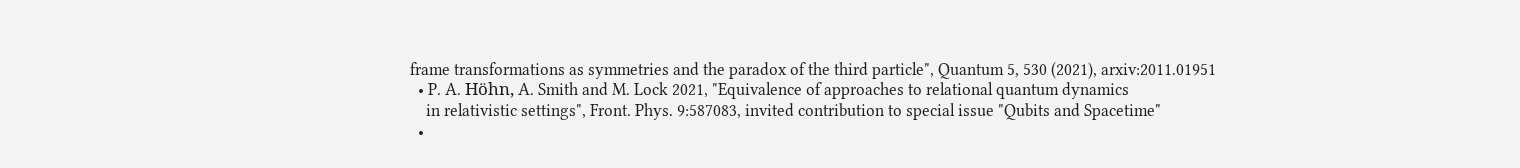frame transformations as symmetries and the paradox of the third particle", Quantum 5, 530 (2021), arxiv:2011.01951
  • P. A. Höhn, A. Smith and M. Lock 2021, "Equivalence of approaches to relational quantum dynamics
    in relativistic settings", Front. Phys. 9:587083, invited contribution to special issue "Qubits and Spacetime"
  •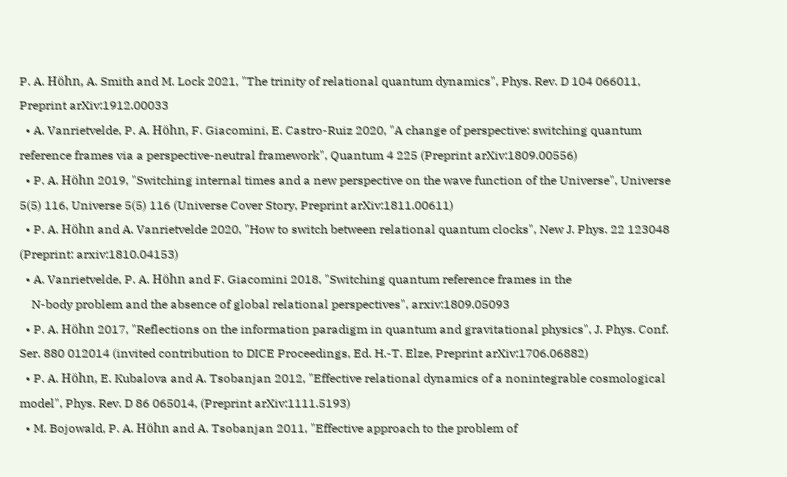P. A. Höhn, A. Smith and M. Lock 2021, "The trinity of relational quantum dynamics", Phys. Rev. D 104 066011, Preprint arXiv:1912.00033
  • A. Vanrietvelde, P. A. Höhn, F. Giacomini, E. Castro-Ruiz 2020, "A change of perspective: switching quantum reference frames via a perspective-neutral framework", Quantum 4 225 (Preprint arXiv:1809.00556)
  • P. A. Höhn 2019, "Switching internal times and a new perspective on the wave function of the Universe", Universe 5(5) 116, Universe 5(5) 116 (Universe Cover Story, Preprint arXiv:1811.00611)
  • P. A. Höhn and A. Vanrietvelde 2020, "How to switch between relational quantum clocks", New J. Phys. 22 123048 (Preprint: arxiv:1810.04153)
  • A. Vanrietvelde, P. A. Höhn and F. Giacomini 2018, "Switching quantum reference frames in the
    N-body problem and the absence of global relational perspectives", arxiv:1809.05093
  • P. A. Höhn 2017, "Reflections on the information paradigm in quantum and gravitational physics", J. Phys. Conf. Ser. 880 012014 (invited contribution to DICE Proceedings, Ed. H.-T. Elze, Preprint arXiv:1706.06882)
  • P. A. Höhn, E. Kubalova and A. Tsobanjan 2012, "Effective relational dynamics of a nonintegrable cosmological model", Phys. Rev. D 86 065014, (Preprint arXiv:1111.5193)
  • M. Bojowald, P. A. Höhn and A. Tsobanjan 2011, "Effective approach to the problem of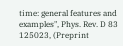time: general features and examples", Phys. Rev. D 83 125023, (Preprint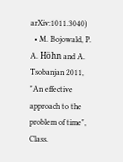arXiv:1011.3040)
  • M. Bojowald, P. A. Höhn and A. Tsobanjan 2011, "An effective approach to the problem of time", Class.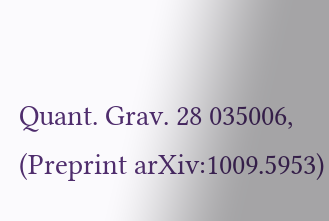Quant. Grav. 28 035006, (Preprint arXiv:1009.5953)